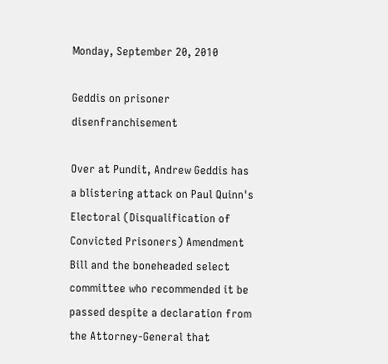Monday, September 20, 2010

Geddis on prisoner disenfranchisement

Over at Pundit, Andrew Geddis has a blistering attack on Paul Quinn's Electoral (Disqualification of Convicted Prisoners) Amendment Bill and the boneheaded select committee who recommended it be passed despite a declaration from the Attorney-General that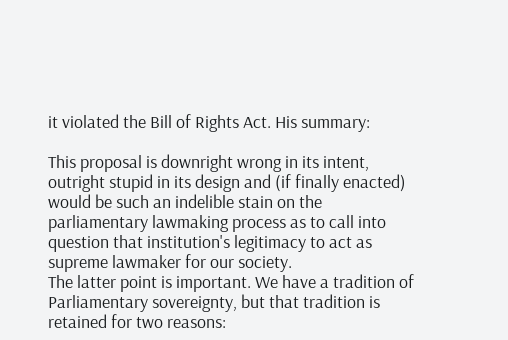it violated the Bill of Rights Act. His summary:

This proposal is downright wrong in its intent, outright stupid in its design and (if finally enacted) would be such an indelible stain on the parliamentary lawmaking process as to call into question that institution's legitimacy to act as supreme lawmaker for our society.
The latter point is important. We have a tradition of Parliamentary sovereignty, but that tradition is retained for two reasons: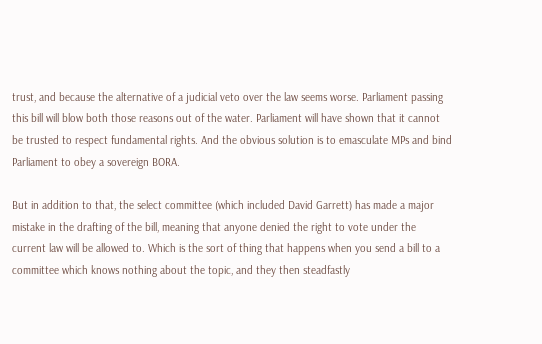trust, and because the alternative of a judicial veto over the law seems worse. Parliament passing this bill will blow both those reasons out of the water. Parliament will have shown that it cannot be trusted to respect fundamental rights. And the obvious solution is to emasculate MPs and bind Parliament to obey a sovereign BORA.

But in addition to that, the select committee (which included David Garrett) has made a major mistake in the drafting of the bill, meaning that anyone denied the right to vote under the current law will be allowed to. Which is the sort of thing that happens when you send a bill to a committee which knows nothing about the topic, and they then steadfastly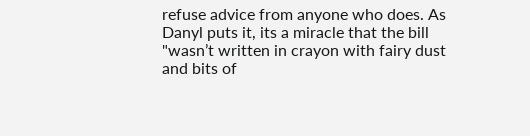refuse advice from anyone who does. As Danyl puts it, its a miracle that the bill "wasn’t written in crayon with fairy dust and bits of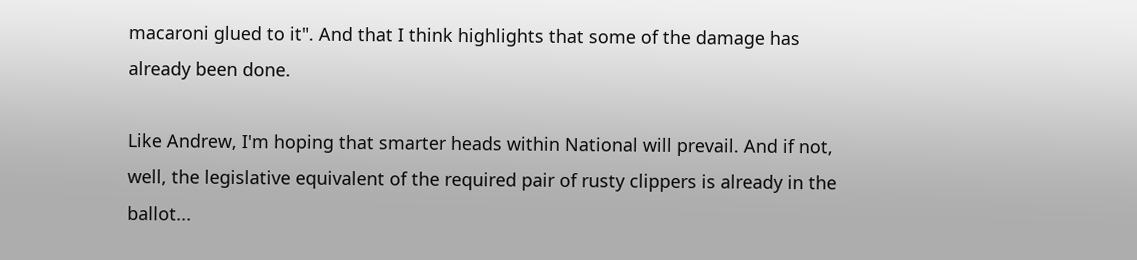macaroni glued to it". And that I think highlights that some of the damage has already been done.

Like Andrew, I'm hoping that smarter heads within National will prevail. And if not, well, the legislative equivalent of the required pair of rusty clippers is already in the ballot...